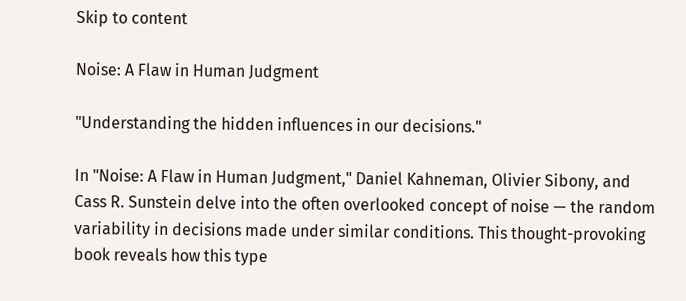Skip to content

Noise: A Flaw in Human Judgment

"Understanding the hidden influences in our decisions."

In "Noise: A Flaw in Human Judgment," Daniel Kahneman, Olivier Sibony, and Cass R. Sunstein delve into the often overlooked concept of noise — the random variability in decisions made under similar conditions. This thought-provoking book reveals how this type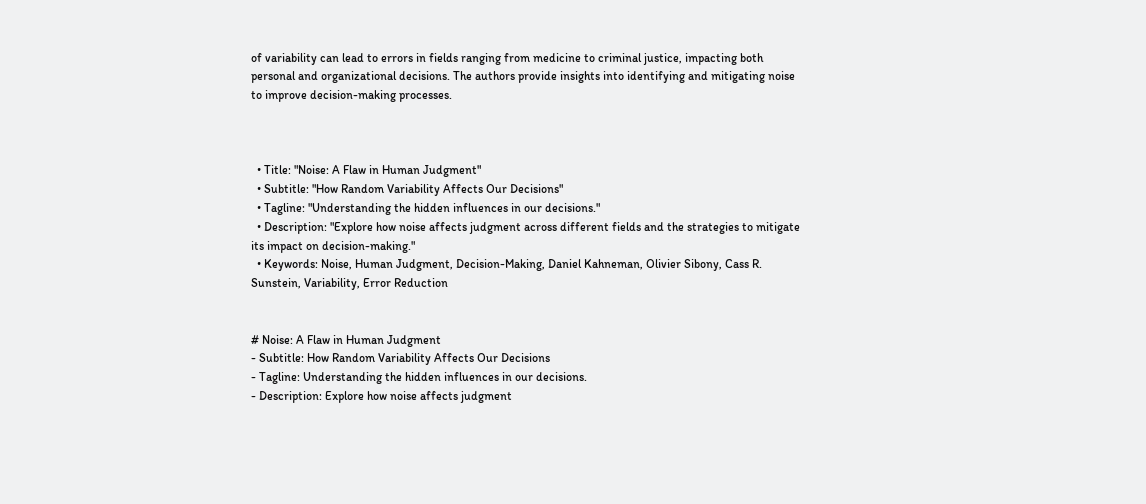of variability can lead to errors in fields ranging from medicine to criminal justice, impacting both personal and organizational decisions. The authors provide insights into identifying and mitigating noise to improve decision-making processes.



  • Title: "Noise: A Flaw in Human Judgment"
  • Subtitle: "How Random Variability Affects Our Decisions"
  • Tagline: "Understanding the hidden influences in our decisions."
  • Description: "Explore how noise affects judgment across different fields and the strategies to mitigate its impact on decision-making."
  • Keywords: Noise, Human Judgment, Decision-Making, Daniel Kahneman, Olivier Sibony, Cass R. Sunstein, Variability, Error Reduction


# Noise: A Flaw in Human Judgment
- Subtitle: How Random Variability Affects Our Decisions
- Tagline: Understanding the hidden influences in our decisions.
- Description: Explore how noise affects judgment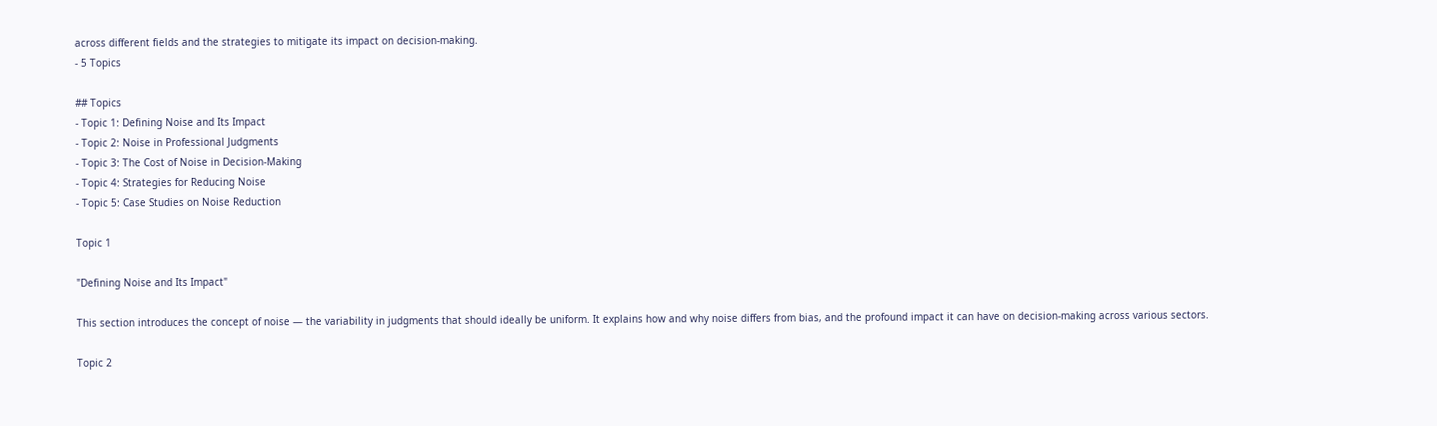across different fields and the strategies to mitigate its impact on decision-making.
- 5 Topics

## Topics
- Topic 1: Defining Noise and Its Impact
- Topic 2: Noise in Professional Judgments
- Topic 3: The Cost of Noise in Decision-Making
- Topic 4: Strategies for Reducing Noise
- Topic 5: Case Studies on Noise Reduction

Topic 1

"Defining Noise and Its Impact"

This section introduces the concept of noise — the variability in judgments that should ideally be uniform. It explains how and why noise differs from bias, and the profound impact it can have on decision-making across various sectors.

Topic 2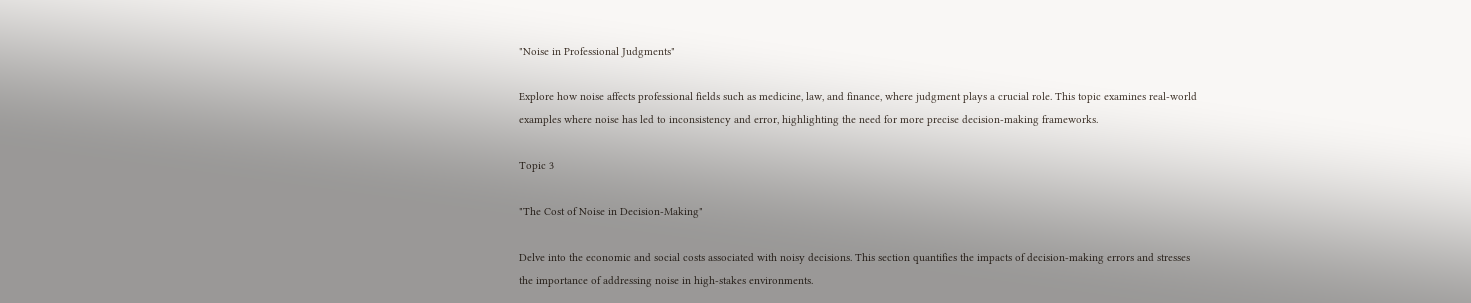"Noise in Professional Judgments"

Explore how noise affects professional fields such as medicine, law, and finance, where judgment plays a crucial role. This topic examines real-world examples where noise has led to inconsistency and error, highlighting the need for more precise decision-making frameworks.

Topic 3

"The Cost of Noise in Decision-Making"

Delve into the economic and social costs associated with noisy decisions. This section quantifies the impacts of decision-making errors and stresses the importance of addressing noise in high-stakes environments.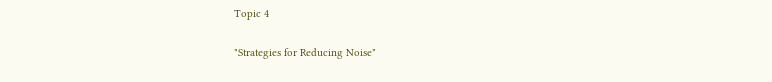Topic 4

"Strategies for Reducing Noise"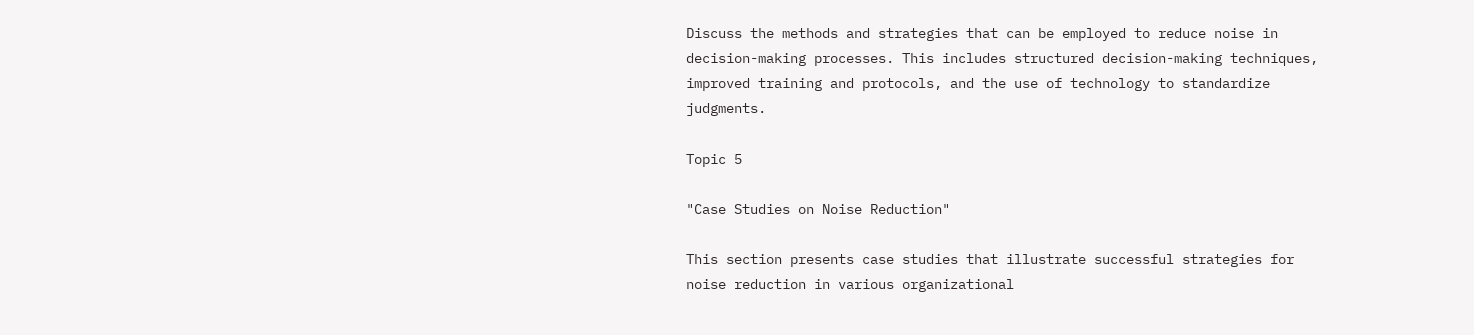Discuss the methods and strategies that can be employed to reduce noise in decision-making processes. This includes structured decision-making techniques, improved training and protocols, and the use of technology to standardize judgments.

Topic 5

"Case Studies on Noise Reduction"

This section presents case studies that illustrate successful strategies for noise reduction in various organizational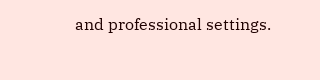and professional settings.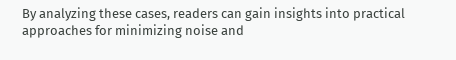By analyzing these cases, readers can gain insights into practical approaches for minimizing noise and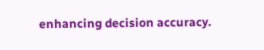enhancing decision accuracy.